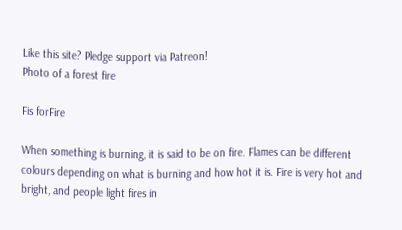Like this site? Pledge support via Patreon!
Photo of a forest fire

Fis forFire

When something is burning, it is said to be on fire. Flames can be different colours depending on what is burning and how hot it is. Fire is very hot and bright, and people light fires in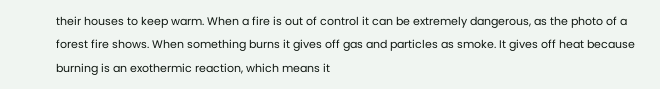their houses to keep warm. When a fire is out of control it can be extremely dangerous, as the photo of a forest fire shows. When something burns it gives off gas and particles as smoke. It gives off heat because burning is an exothermic reaction, which means it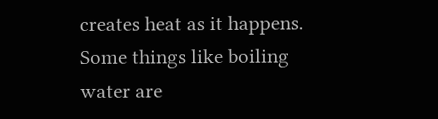creates heat as it happens. Some things like boiling water are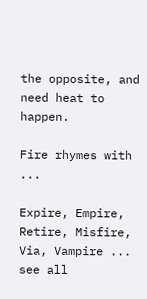the opposite, and need heat to happen.

Fire rhymes with ...

Expire, Empire, Retire, Misfire, Via, Vampire ... see all